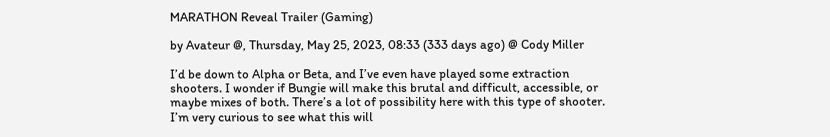MARATHON Reveal Trailer (Gaming)

by Avateur @, Thursday, May 25, 2023, 08:33 (333 days ago) @ Cody Miller

I’d be down to Alpha or Beta, and I’ve even have played some extraction shooters. I wonder if Bungie will make this brutal and difficult, accessible, or maybe mixes of both. There’s a lot of possibility here with this type of shooter. I’m very curious to see what this will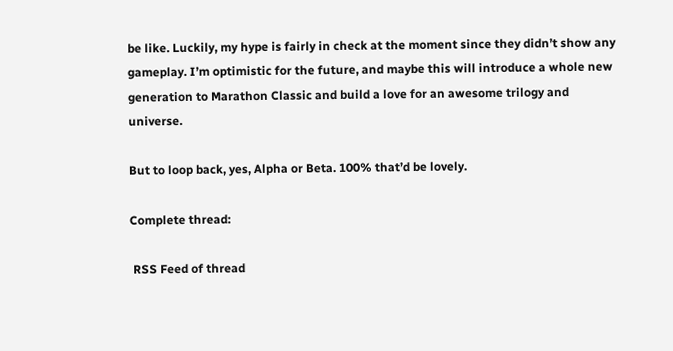be like. Luckily, my hype is fairly in check at the moment since they didn’t show any gameplay. I’m optimistic for the future, and maybe this will introduce a whole new generation to Marathon Classic and build a love for an awesome trilogy and universe.

But to loop back, yes, Alpha or Beta. 100% that’d be lovely.

Complete thread:

 RSS Feed of thread